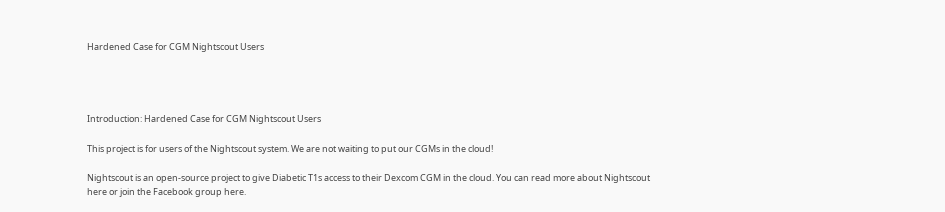Hardened Case for CGM Nightscout Users




Introduction: Hardened Case for CGM Nightscout Users

This project is for users of the Nightscout system. We are not waiting to put our CGMs in the cloud!

Nightscout is an open-source project to give Diabetic T1s access to their Dexcom CGM in the cloud. You can read more about Nightscout here or join the Facebook group here.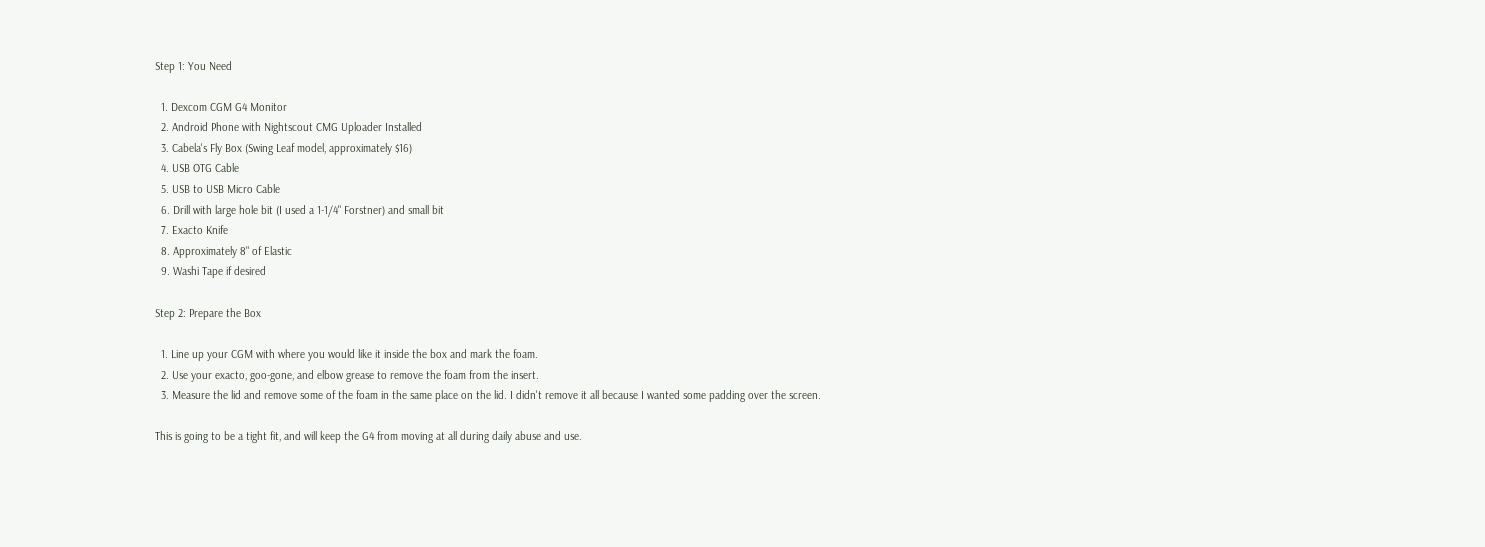Step 1: You Need

  1. Dexcom CGM G4 Monitor
  2. Android Phone with Nightscout CMG Uploader Installed
  3. Cabela's Fly Box (Swing Leaf model, approximately $16)
  4. USB OTG Cable
  5. USB to USB Micro Cable
  6. Drill with large hole bit (I used a 1-1/4" Forstner) and small bit
  7. Exacto Knife
  8. Approximately 8" of Elastic
  9. Washi Tape if desired

Step 2: Prepare the Box

  1. Line up your CGM with where you would like it inside the box and mark the foam.
  2. Use your exacto, goo-gone, and elbow grease to remove the foam from the insert.
  3. Measure the lid and remove some of the foam in the same place on the lid. I didn't remove it all because I wanted some padding over the screen.

This is going to be a tight fit, and will keep the G4 from moving at all during daily abuse and use.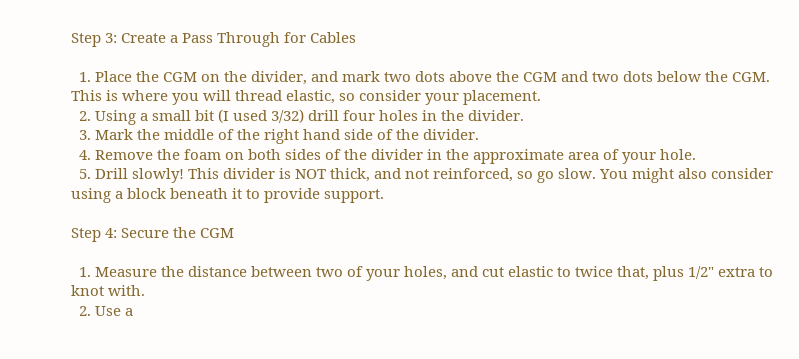Step 3: Create a Pass Through for Cables

  1. Place the CGM on the divider, and mark two dots above the CGM and two dots below the CGM. This is where you will thread elastic, so consider your placement.
  2. Using a small bit (I used 3/32) drill four holes in the divider.
  3. Mark the middle of the right hand side of the divider.
  4. Remove the foam on both sides of the divider in the approximate area of your hole.
  5. Drill slowly! This divider is NOT thick, and not reinforced, so go slow. You might also consider using a block beneath it to provide support.

Step 4: Secure the CGM

  1. Measure the distance between two of your holes, and cut elastic to twice that, plus 1/2" extra to knot with.
  2. Use a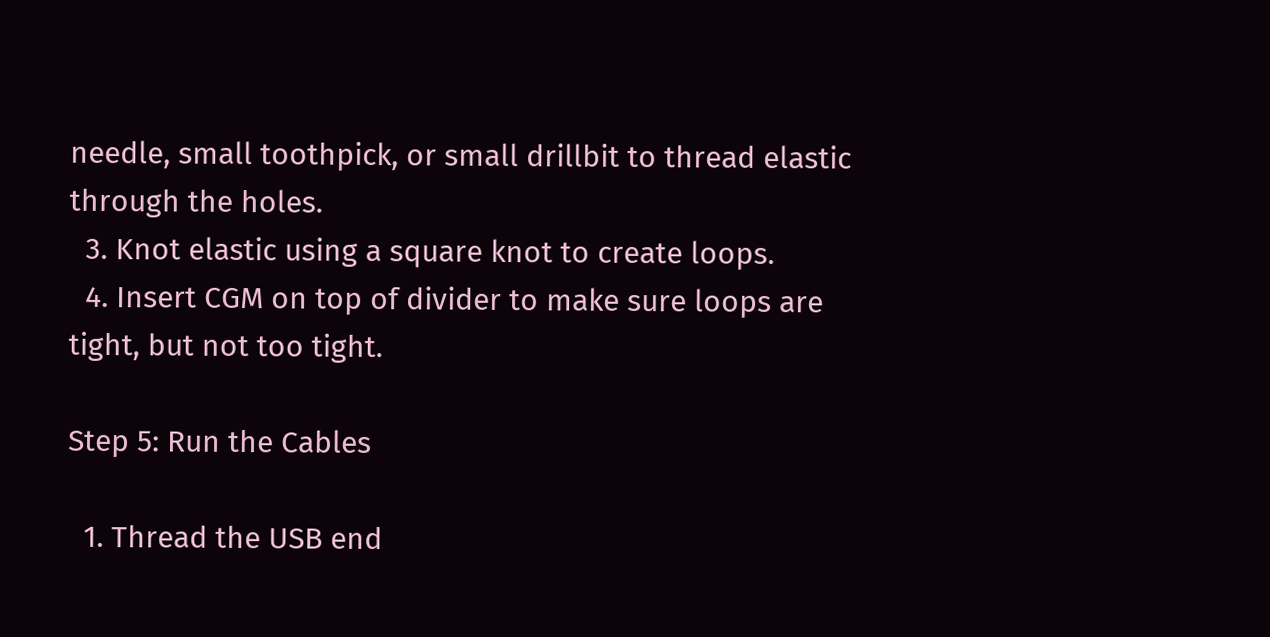needle, small toothpick, or small drillbit to thread elastic through the holes.
  3. Knot elastic using a square knot to create loops.
  4. Insert CGM on top of divider to make sure loops are tight, but not too tight.

Step 5: Run the Cables

  1. Thread the USB end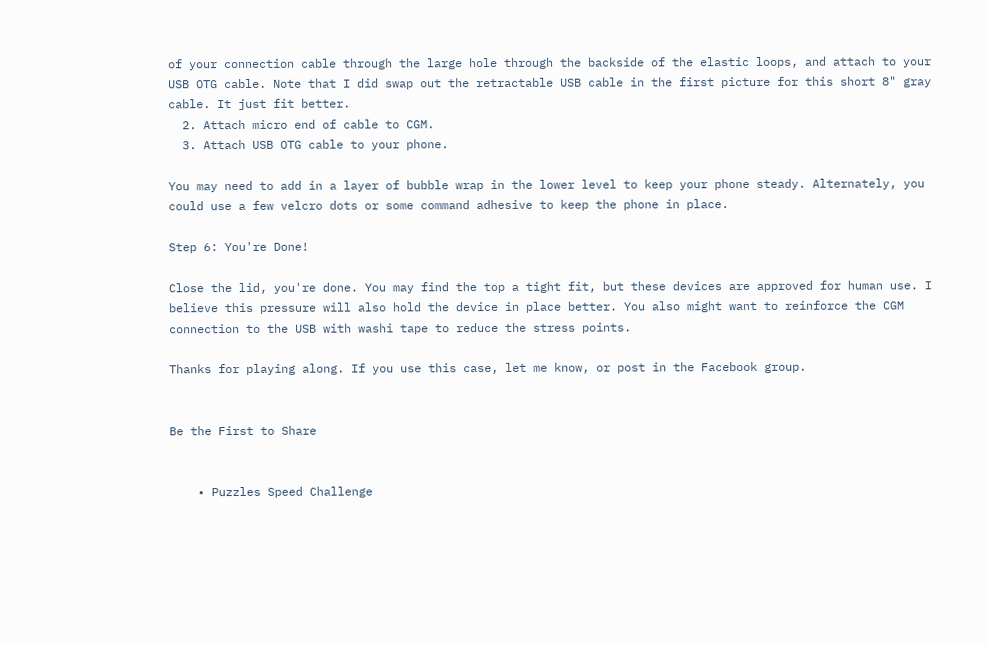of your connection cable through the large hole through the backside of the elastic loops, and attach to your USB OTG cable. Note that I did swap out the retractable USB cable in the first picture for this short 8" gray cable. It just fit better.
  2. Attach micro end of cable to CGM.
  3. Attach USB OTG cable to your phone.

You may need to add in a layer of bubble wrap in the lower level to keep your phone steady. Alternately, you could use a few velcro dots or some command adhesive to keep the phone in place.

Step 6: You're Done!

Close the lid, you're done. You may find the top a tight fit, but these devices are approved for human use. I believe this pressure will also hold the device in place better. You also might want to reinforce the CGM connection to the USB with washi tape to reduce the stress points.

Thanks for playing along. If you use this case, let me know, or post in the Facebook group.


Be the First to Share


    • Puzzles Speed Challenge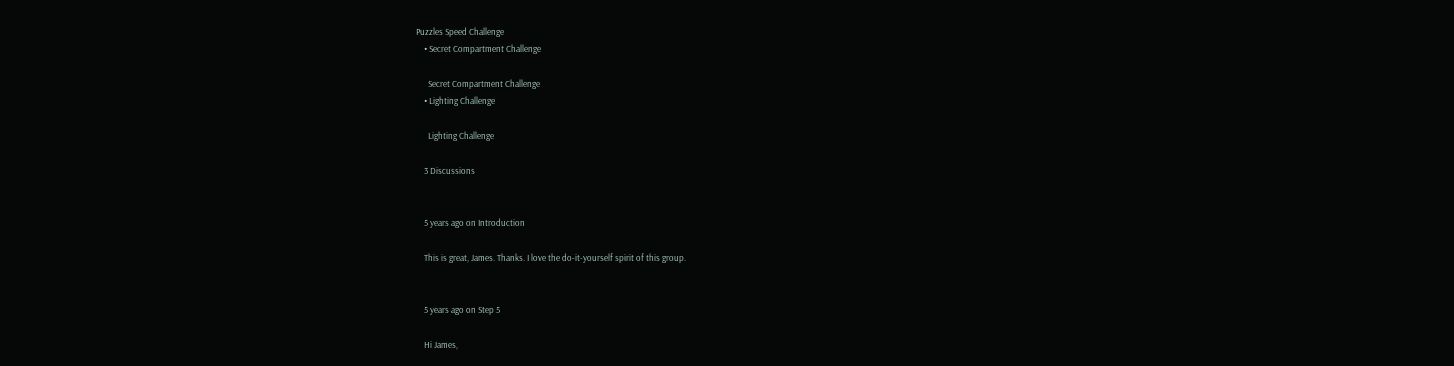Puzzles Speed Challenge
    • Secret Compartment Challenge

      Secret Compartment Challenge
    • Lighting Challenge

      Lighting Challenge

    3 Discussions


    5 years ago on Introduction

    This is great, James. Thanks. I love the do-it-yourself spirit of this group.


    5 years ago on Step 5

    Hi James,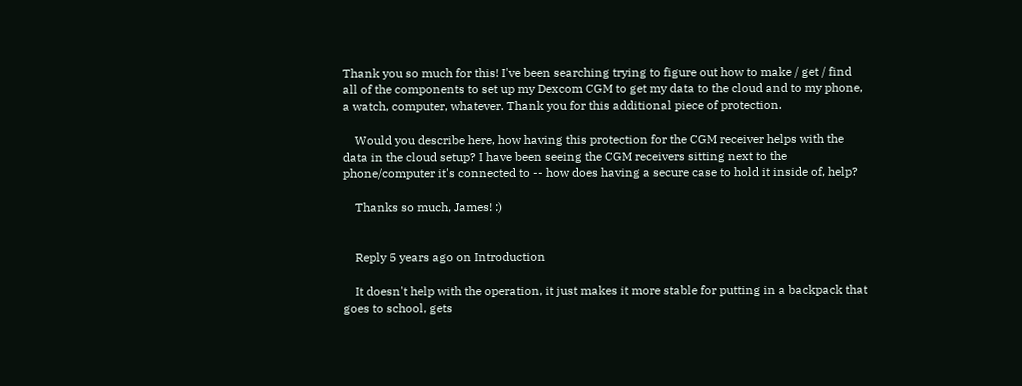Thank you so much for this! I've been searching trying to figure out how to make / get / find all of the components to set up my Dexcom CGM to get my data to the cloud and to my phone, a watch, computer, whatever. Thank you for this additional piece of protection.

    Would you describe here, how having this protection for the CGM receiver helps with the data in the cloud setup? I have been seeing the CGM receivers sitting next to the phone/computer it's connected to -- how does having a secure case to hold it inside of, help?

    Thanks so much, James! :)


    Reply 5 years ago on Introduction

    It doesn't help with the operation, it just makes it more stable for putting in a backpack that goes to school, gets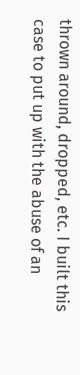thrown around, dropped, etc. I built this case to put up with the abuse of an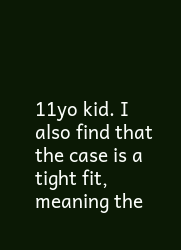11yo kid. I also find that the case is a tight fit, meaning the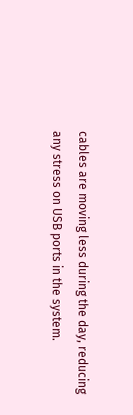cables are moving less during the day, reducing any stress on USB ports in the system.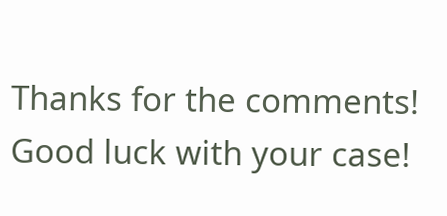Thanks for the comments! Good luck with your case!